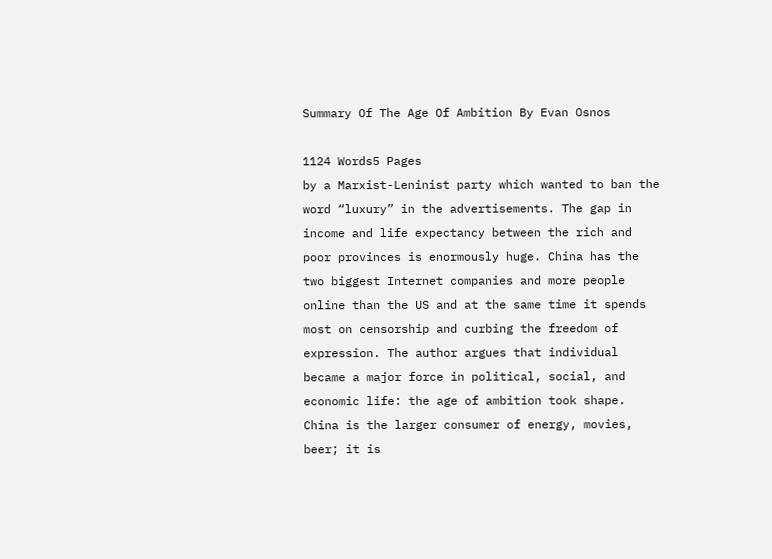Summary Of The Age Of Ambition By Evan Osnos

1124 Words5 Pages
by a Marxist-Leninist party which wanted to ban the word “luxury” in the advertisements. The gap in income and life expectancy between the rich and poor provinces is enormously huge. China has the two biggest Internet companies and more people online than the US and at the same time it spends most on censorship and curbing the freedom of expression. The author argues that individual became a major force in political, social, and economic life: the age of ambition took shape. China is the larger consumer of energy, movies, beer; it is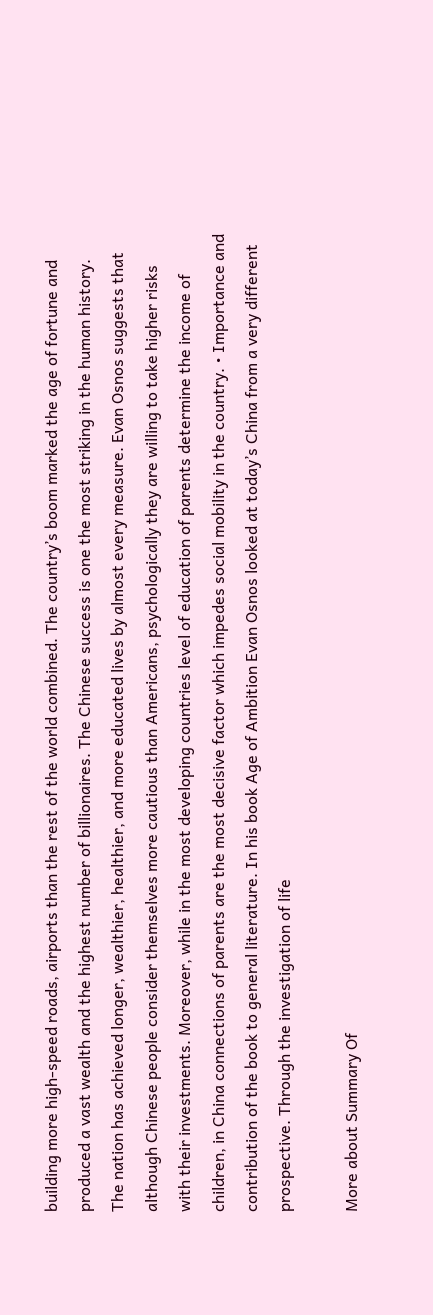building more high-speed roads, airports than the rest of the world combined. The country’s boom marked the age of fortune and produced a vast wealth and the highest number of billionaires. The Chinese success is one the most striking in the human history. The nation has achieved longer, wealthier, healthier, and more educated lives by almost every measure. Evan Osnos suggests that although Chinese people consider themselves more cautious than Americans, psychologically they are willing to take higher risks with their investments. Moreover, while in the most developing countries level of education of parents determine the income of children, in China connections of parents are the most decisive factor which impedes social mobility in the country. • Importance and contribution of the book to general literature. In his book Age of Ambition Evan Osnos looked at today’s China from a very different prospective. Through the investigation of life

More about Summary Of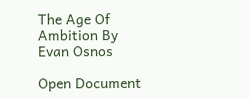The Age Of Ambition By Evan Osnos

Open Document